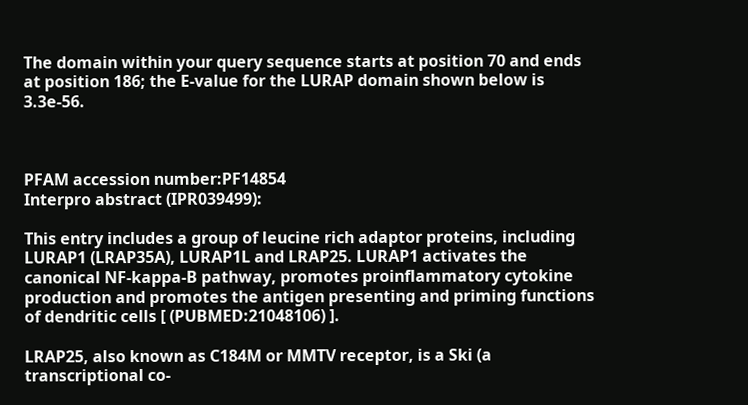The domain within your query sequence starts at position 70 and ends at position 186; the E-value for the LURAP domain shown below is 3.3e-56.



PFAM accession number:PF14854
Interpro abstract (IPR039499):

This entry includes a group of leucine rich adaptor proteins, including LURAP1 (LRAP35A), LURAP1L and LRAP25. LURAP1 activates the canonical NF-kappa-B pathway, promotes proinflammatory cytokine production and promotes the antigen presenting and priming functions of dendritic cells [ (PUBMED:21048106) ].

LRAP25, also known as C184M or MMTV receptor, is a Ski (a transcriptional co-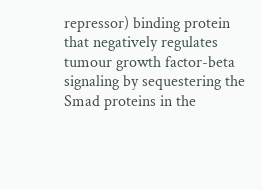repressor) binding protein that negatively regulates tumour growth factor-beta signaling by sequestering the Smad proteins in the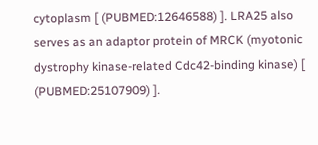cytoplasm [ (PUBMED:12646588) ]. LRA25 also serves as an adaptor protein of MRCK (myotonic dystrophy kinase-related Cdc42-binding kinase) [ (PUBMED:25107909) ].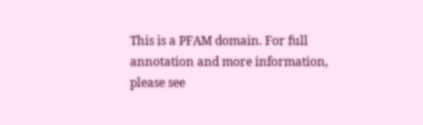This is a PFAM domain. For full annotation and more information, please see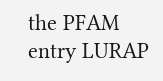the PFAM entry LURAP